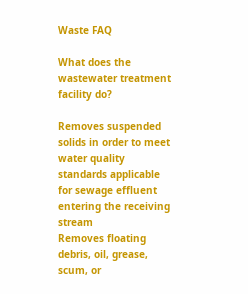Waste FAQ

What does the wastewater treatment facility do?

Removes suspended solids in order to meet water quality standards applicable for sewage effluent entering the receiving stream
Removes floating debris, oil, grease, scum, or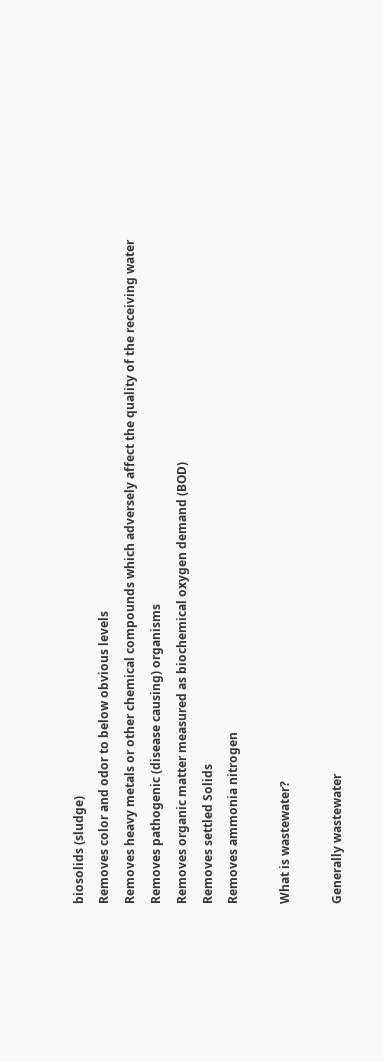biosolids (sludge)
Removes color and odor to below obvious levels
Removes heavy metals or other chemical compounds which adversely affect the quality of the receiving water
Removes pathogenic (disease causing) organisms
Removes organic matter measured as biochemical oxygen demand (BOD)
Removes settled Solids
Removes ammonia nitrogen

What is wastewater?

Generally wastewater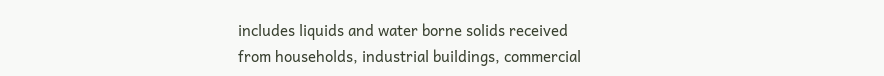includes liquids and water borne solids received from households, industrial buildings, commercial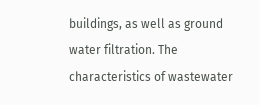buildings, as well as ground water filtration. The characteristics of wastewater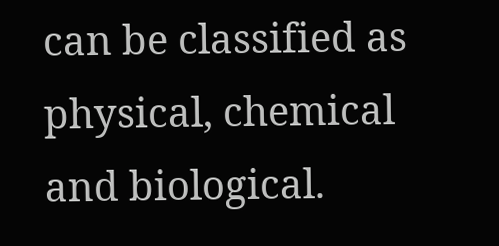can be classified as physical, chemical and biological.